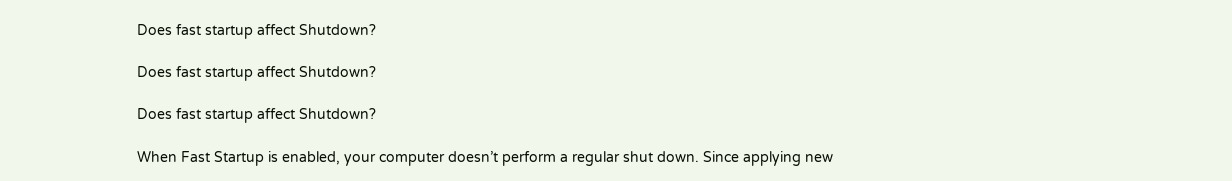Does fast startup affect Shutdown?

Does fast startup affect Shutdown?

Does fast startup affect Shutdown?

When Fast Startup is enabled, your computer doesn’t perform a regular shut down. Since applying new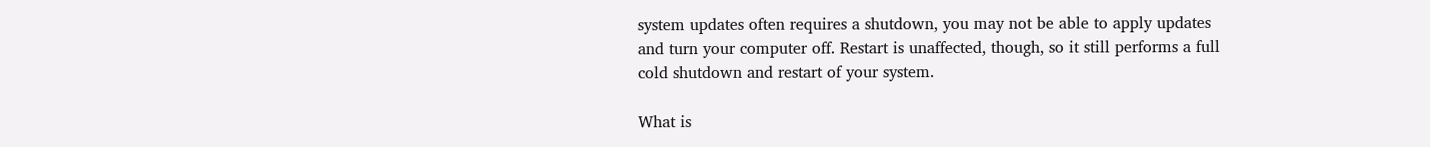system updates often requires a shutdown, you may not be able to apply updates and turn your computer off. Restart is unaffected, though, so it still performs a full cold shutdown and restart of your system.

What is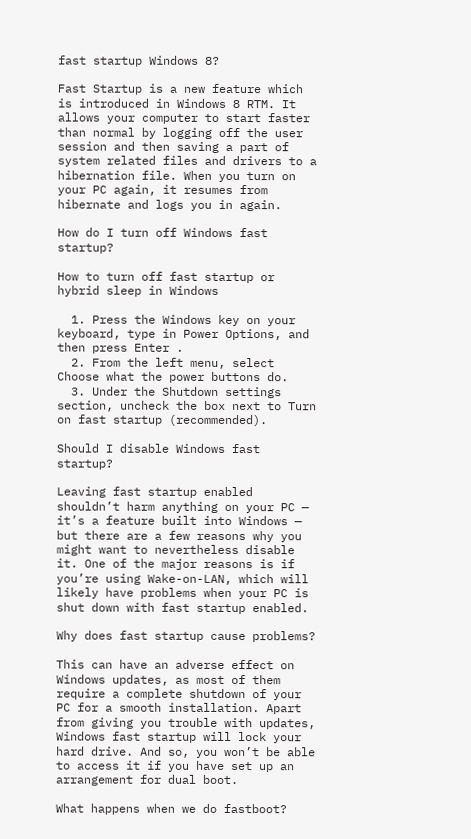fast startup Windows 8?

Fast Startup is a new feature which is introduced in Windows 8 RTM. It allows your computer to start faster than normal by logging off the user session and then saving a part of system related files and drivers to a hibernation file. When you turn on your PC again, it resumes from hibernate and logs you in again.

How do I turn off Windows fast startup?

How to turn off fast startup or hybrid sleep in Windows

  1. Press the Windows key on your keyboard, type in Power Options, and then press Enter .
  2. From the left menu, select Choose what the power buttons do.
  3. Under the Shutdown settings section, uncheck the box next to Turn on fast startup (recommended).

Should I disable Windows fast startup?

Leaving fast startup enabled shouldn’t harm anything on your PC — it’s a feature built into Windows — but there are a few reasons why you might want to nevertheless disable it. One of the major reasons is if you’re using Wake-on-LAN, which will likely have problems when your PC is shut down with fast startup enabled.

Why does fast startup cause problems?

This can have an adverse effect on Windows updates, as most of them require a complete shutdown of your PC for a smooth installation. Apart from giving you trouble with updates, Windows fast startup will lock your hard drive. And so, you won’t be able to access it if you have set up an arrangement for dual boot.

What happens when we do fastboot?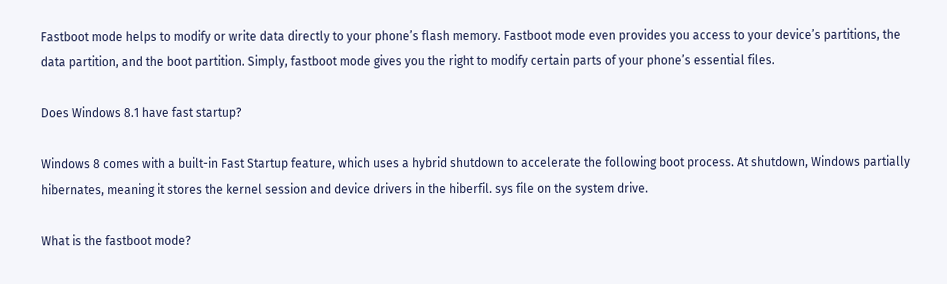Fastboot mode helps to modify or write data directly to your phone’s flash memory. Fastboot mode even provides you access to your device’s partitions, the data partition, and the boot partition. Simply, fastboot mode gives you the right to modify certain parts of your phone’s essential files.

Does Windows 8.1 have fast startup?

Windows 8 comes with a built-in Fast Startup feature, which uses a hybrid shutdown to accelerate the following boot process. At shutdown, Windows partially hibernates, meaning it stores the kernel session and device drivers in the hiberfil. sys file on the system drive.

What is the fastboot mode?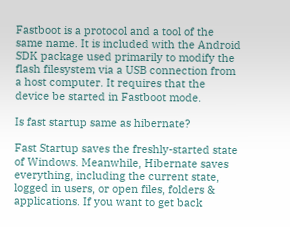Fastboot is a protocol and a tool of the same name. It is included with the Android SDK package used primarily to modify the flash filesystem via a USB connection from a host computer. It requires that the device be started in Fastboot mode.

Is fast startup same as hibernate?

Fast Startup saves the freshly-started state of Windows. Meanwhile, Hibernate saves everything, including the current state, logged in users, or open files, folders & applications. If you want to get back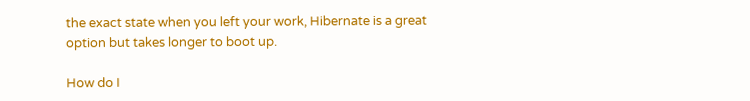the exact state when you left your work, Hibernate is a great option but takes longer to boot up.

How do I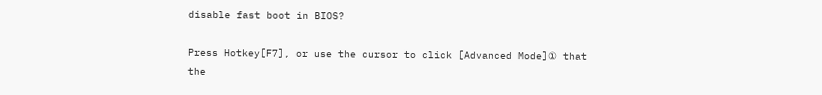disable fast boot in BIOS?

Press Hotkey[F7], or use the cursor to click [Advanced Mode]① that the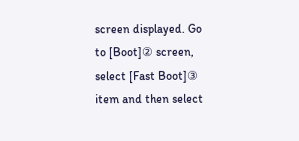screen displayed. Go to [Boot]② screen, select [Fast Boot]③ item and then select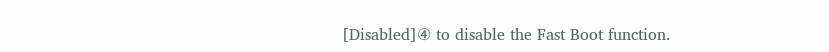[Disabled]④ to disable the Fast Boot function.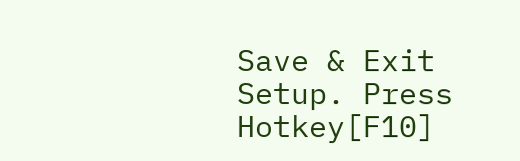Save & Exit Setup. Press Hotkey[F10]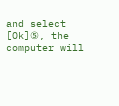and select [Ok]⑤, the computer will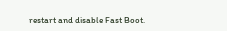restart and disable Fast Boot.